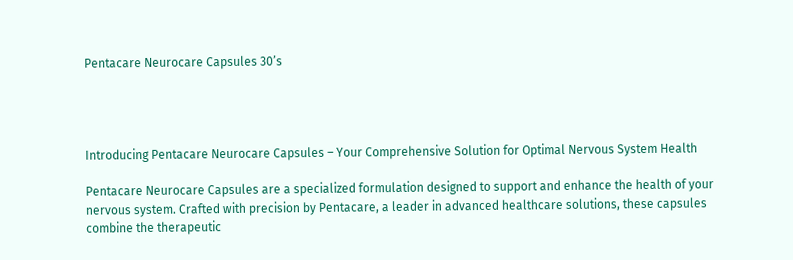Pentacare Neurocare Capsules 30’s




Introducing Pentacare Neurocare Capsules – Your Comprehensive Solution for Optimal Nervous System Health

Pentacare Neurocare Capsules are a specialized formulation designed to support and enhance the health of your nervous system. Crafted with precision by Pentacare, a leader in advanced healthcare solutions, these capsules combine the therapeutic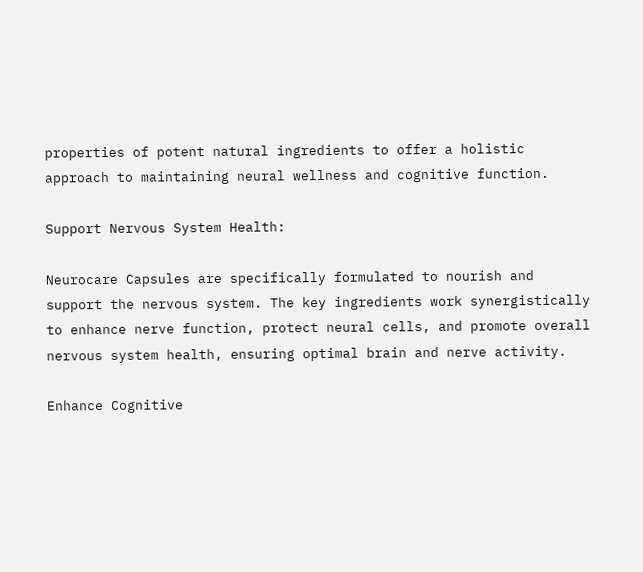properties of potent natural ingredients to offer a holistic approach to maintaining neural wellness and cognitive function.

Support Nervous System Health:

Neurocare Capsules are specifically formulated to nourish and support the nervous system. The key ingredients work synergistically to enhance nerve function, protect neural cells, and promote overall nervous system health, ensuring optimal brain and nerve activity.

Enhance Cognitive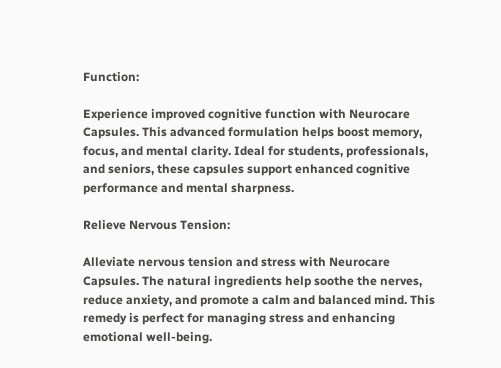Function:

Experience improved cognitive function with Neurocare Capsules. This advanced formulation helps boost memory, focus, and mental clarity. Ideal for students, professionals, and seniors, these capsules support enhanced cognitive performance and mental sharpness.

Relieve Nervous Tension:

Alleviate nervous tension and stress with Neurocare Capsules. The natural ingredients help soothe the nerves, reduce anxiety, and promote a calm and balanced mind. This remedy is perfect for managing stress and enhancing emotional well-being.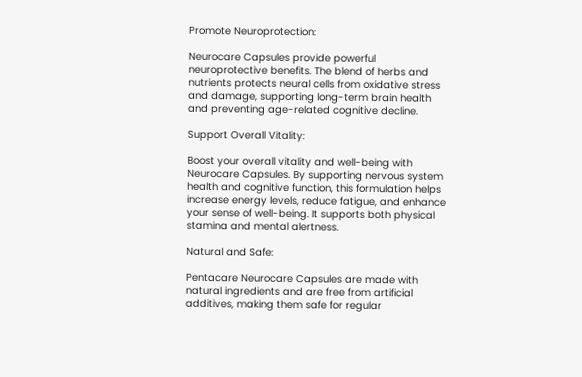Promote Neuroprotection:

Neurocare Capsules provide powerful neuroprotective benefits. The blend of herbs and nutrients protects neural cells from oxidative stress and damage, supporting long-term brain health and preventing age-related cognitive decline.

Support Overall Vitality:

Boost your overall vitality and well-being with Neurocare Capsules. By supporting nervous system health and cognitive function, this formulation helps increase energy levels, reduce fatigue, and enhance your sense of well-being. It supports both physical stamina and mental alertness.

Natural and Safe:

Pentacare Neurocare Capsules are made with natural ingredients and are free from artificial additives, making them safe for regular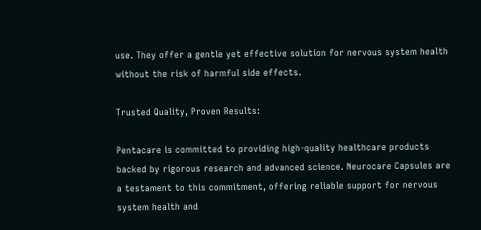use. They offer a gentle yet effective solution for nervous system health without the risk of harmful side effects.

Trusted Quality, Proven Results:

Pentacare is committed to providing high-quality healthcare products backed by rigorous research and advanced science. Neurocare Capsules are a testament to this commitment, offering reliable support for nervous system health and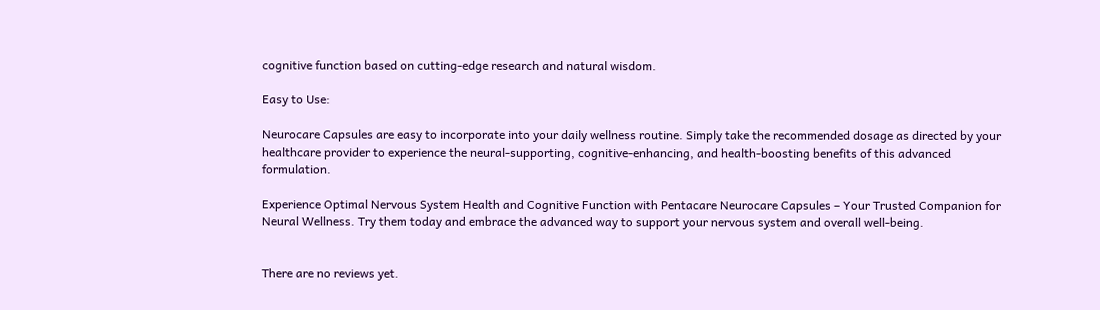cognitive function based on cutting-edge research and natural wisdom.

Easy to Use:

Neurocare Capsules are easy to incorporate into your daily wellness routine. Simply take the recommended dosage as directed by your healthcare provider to experience the neural-supporting, cognitive-enhancing, and health-boosting benefits of this advanced formulation.

Experience Optimal Nervous System Health and Cognitive Function with Pentacare Neurocare Capsules – Your Trusted Companion for Neural Wellness. Try them today and embrace the advanced way to support your nervous system and overall well-being.


There are no reviews yet.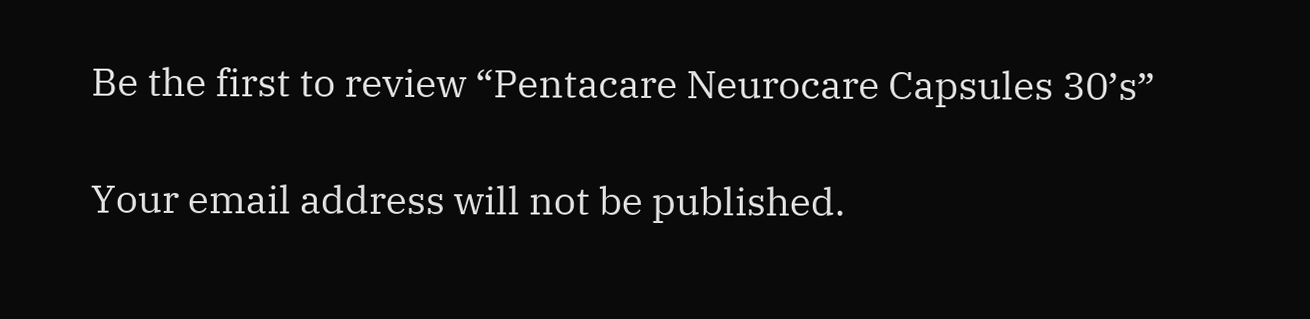Be the first to review “Pentacare Neurocare Capsules 30’s”

Your email address will not be published.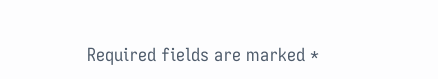Required fields are marked *